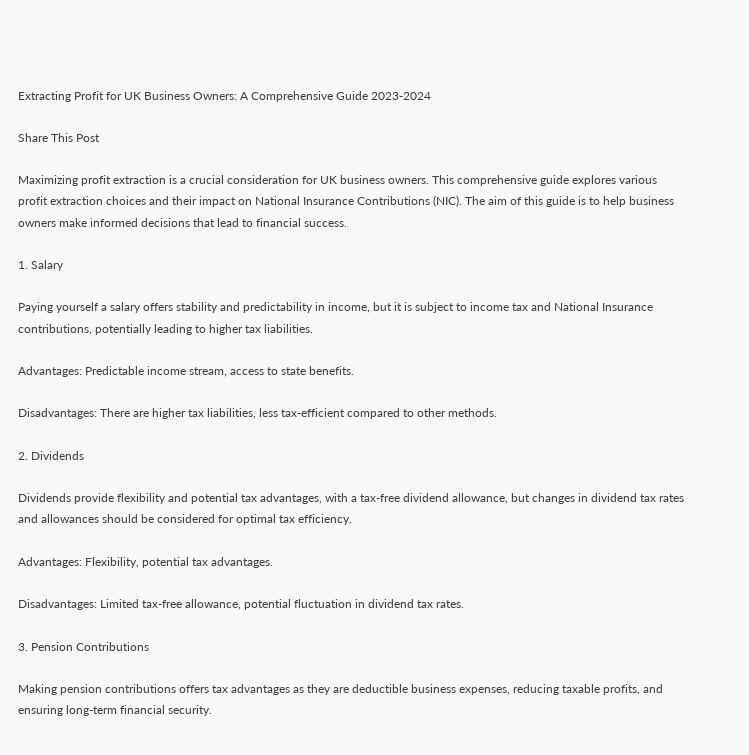Extracting Profit for UK Business Owners: A Comprehensive Guide 2023-2024

Share This Post

Maximizing profit extraction is a crucial consideration for UK business owners. This comprehensive guide explores various profit extraction choices and their impact on National Insurance Contributions (NIC). The aim of this guide is to help business owners make informed decisions that lead to financial success.

1. Salary

Paying yourself a salary offers stability and predictability in income, but it is subject to income tax and National Insurance contributions, potentially leading to higher tax liabilities.

Advantages: Predictable income stream, access to state benefits.

Disadvantages: There are higher tax liabilities, less tax-efficient compared to other methods.

2. Dividends

Dividends provide flexibility and potential tax advantages, with a tax-free dividend allowance, but changes in dividend tax rates and allowances should be considered for optimal tax efficiency.

Advantages: Flexibility, potential tax advantages.

Disadvantages: Limited tax-free allowance, potential fluctuation in dividend tax rates.

3. Pension Contributions

Making pension contributions offers tax advantages as they are deductible business expenses, reducing taxable profits, and ensuring long-term financial security.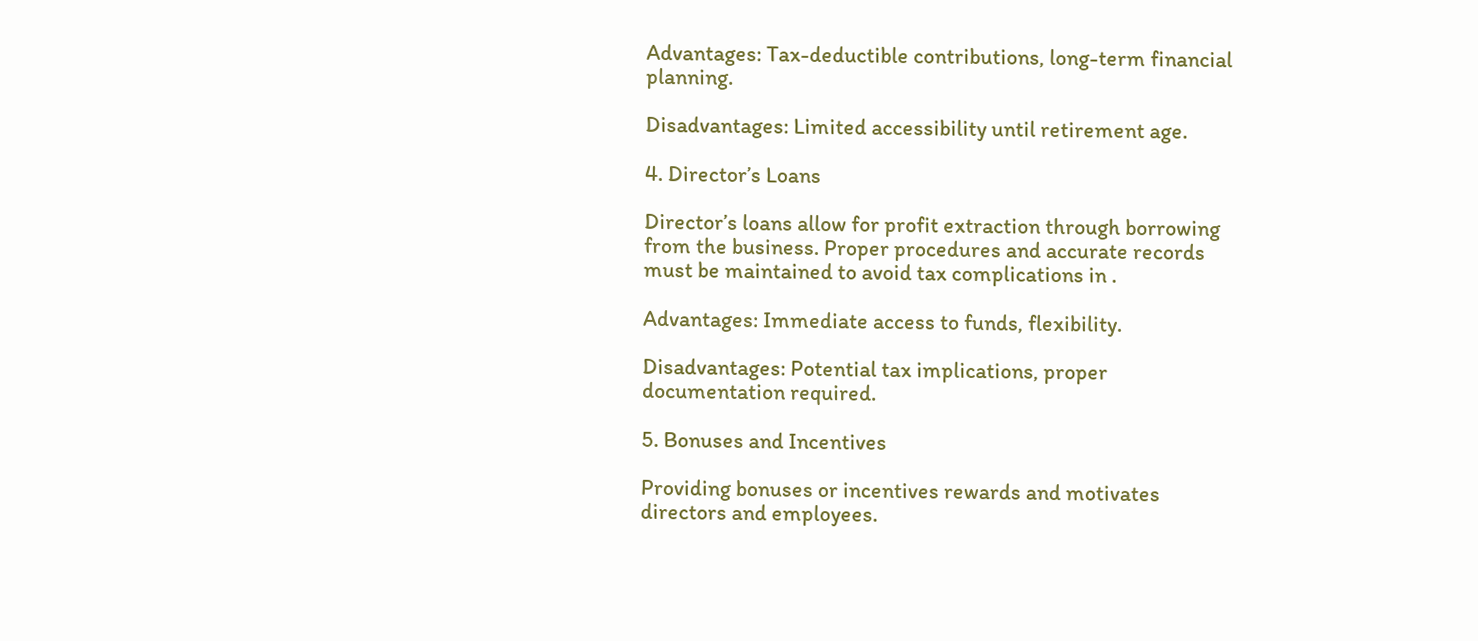Advantages: Tax-deductible contributions, long-term financial planning.

Disadvantages: Limited accessibility until retirement age.

4. Director’s Loans

Director’s loans allow for profit extraction through borrowing from the business. Proper procedures and accurate records must be maintained to avoid tax complications in .

Advantages: Immediate access to funds, flexibility.

Disadvantages: Potential tax implications, proper documentation required.

5. Bonuses and Incentives

Providing bonuses or incentives rewards and motivates directors and employees.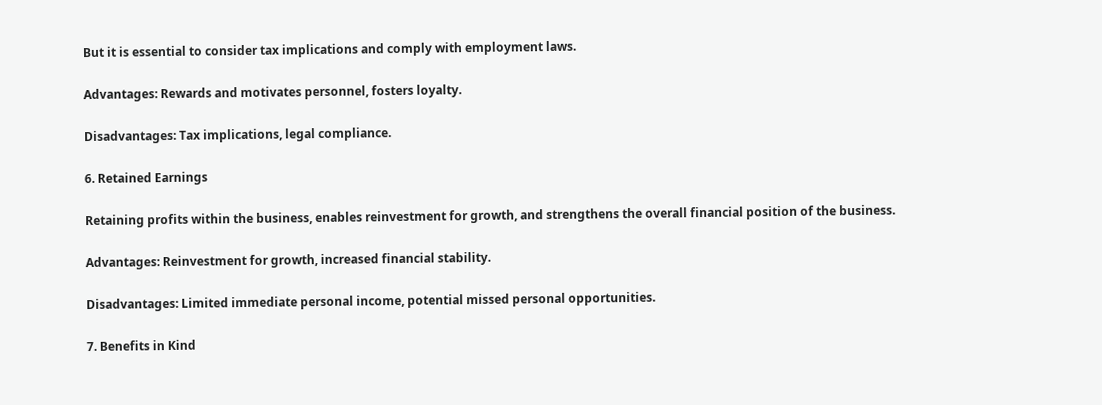But it is essential to consider tax implications and comply with employment laws.

Advantages: Rewards and motivates personnel, fosters loyalty.

Disadvantages: Tax implications, legal compliance.

6. Retained Earnings

Retaining profits within the business, enables reinvestment for growth, and strengthens the overall financial position of the business.

Advantages: Reinvestment for growth, increased financial stability.

Disadvantages: Limited immediate personal income, potential missed personal opportunities.

7. Benefits in Kind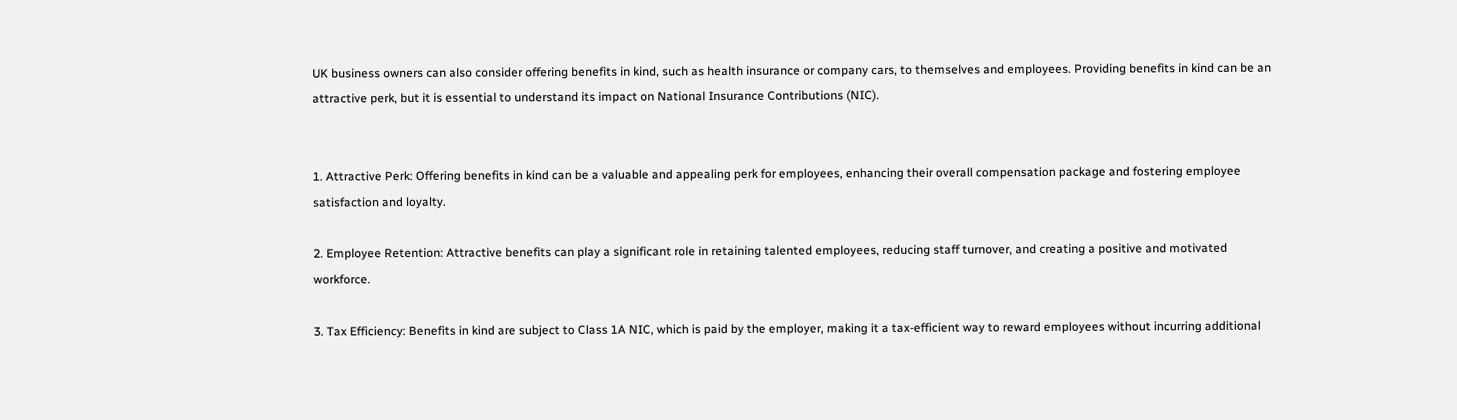UK business owners can also consider offering benefits in kind, such as health insurance or company cars, to themselves and employees. Providing benefits in kind can be an attractive perk, but it is essential to understand its impact on National Insurance Contributions (NIC).


1. Attractive Perk: Offering benefits in kind can be a valuable and appealing perk for employees, enhancing their overall compensation package and fostering employee satisfaction and loyalty.

2. Employee Retention: Attractive benefits can play a significant role in retaining talented employees, reducing staff turnover, and creating a positive and motivated workforce.

3. Tax Efficiency: Benefits in kind are subject to Class 1A NIC, which is paid by the employer, making it a tax-efficient way to reward employees without incurring additional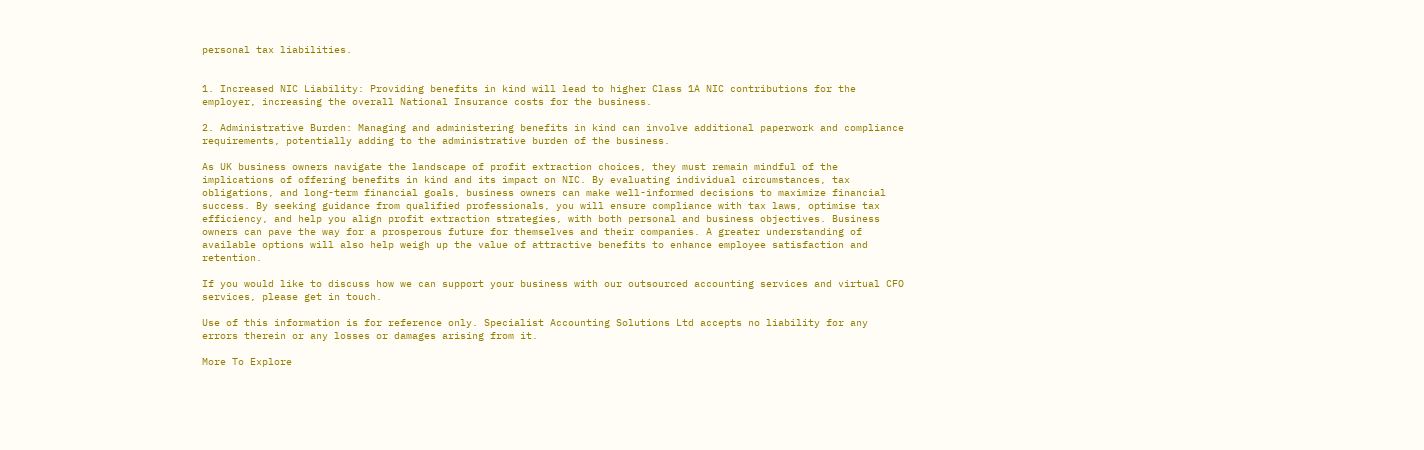personal tax liabilities.


1. Increased NIC Liability: Providing benefits in kind will lead to higher Class 1A NIC contributions for the employer, increasing the overall National Insurance costs for the business.

2. Administrative Burden: Managing and administering benefits in kind can involve additional paperwork and compliance requirements, potentially adding to the administrative burden of the business.

As UK business owners navigate the landscape of profit extraction choices, they must remain mindful of the implications of offering benefits in kind and its impact on NIC. By evaluating individual circumstances, tax obligations, and long-term financial goals, business owners can make well-informed decisions to maximize financial success. By seeking guidance from qualified professionals, you will ensure compliance with tax laws, optimise tax efficiency, and help you align profit extraction strategies, with both personal and business objectives. Business owners can pave the way for a prosperous future for themselves and their companies. A greater understanding of available options will also help weigh up the value of attractive benefits to enhance employee satisfaction and retention.

If you would like to discuss how we can support your business with our outsourced accounting services and virtual CFO services, please get in touch.

Use of this information is for reference only. Specialist Accounting Solutions Ltd accepts no liability for any errors therein or any losses or damages arising from it.

More To Explore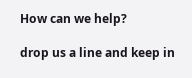How can we help?

drop us a line and keep in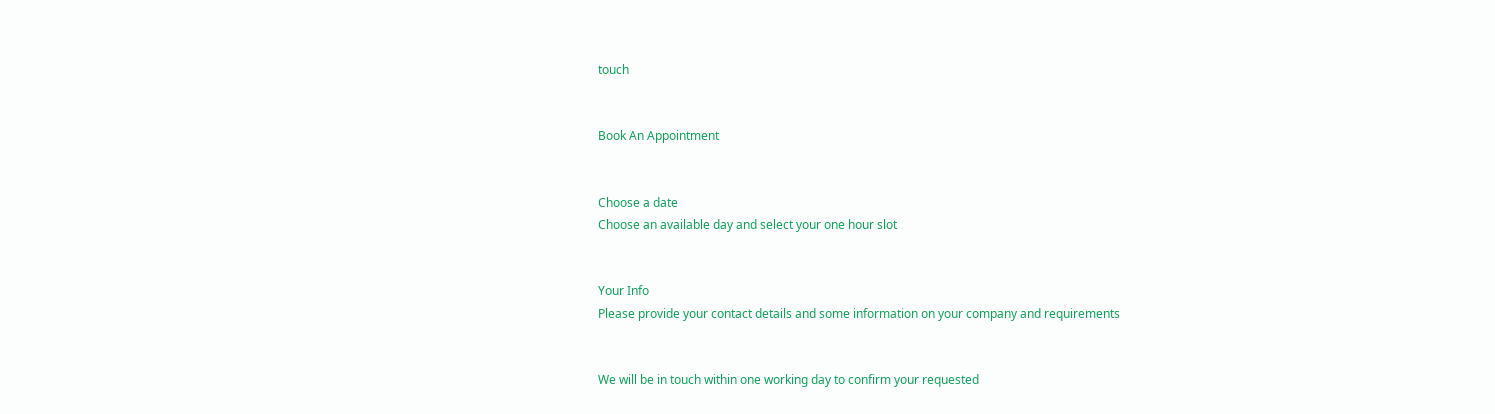touch


Book An Appointment


Choose a date
Choose an available day and select your one hour slot


Your Info
Please provide your contact details and some information on your company and requirements


We will be in touch within one working day to confirm your requested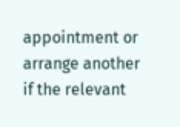appointment or arrange another if the relevant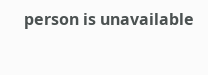person is unavailable